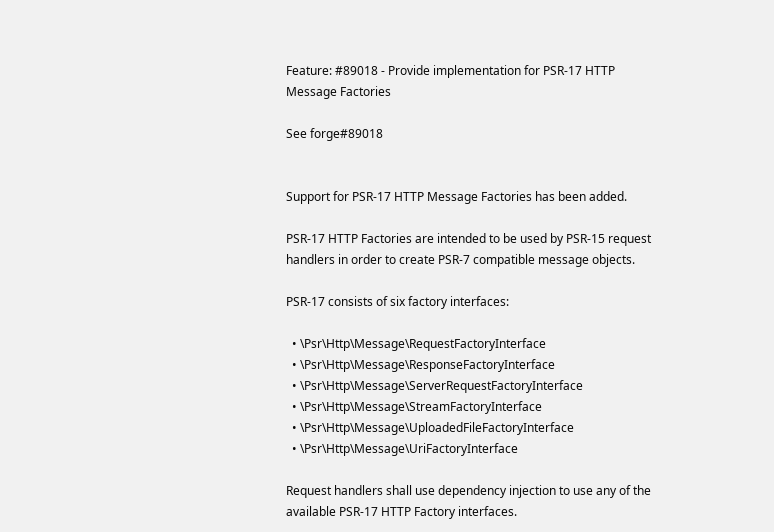Feature: #89018 - Provide implementation for PSR-17 HTTP Message Factories

See forge#89018


Support for PSR-17 HTTP Message Factories has been added.

PSR-17 HTTP Factories are intended to be used by PSR-15 request handlers in order to create PSR-7 compatible message objects.

PSR-17 consists of six factory interfaces:

  • \Psr\Http\Message\RequestFactoryInterface
  • \Psr\Http\Message\ResponseFactoryInterface
  • \Psr\Http\Message\ServerRequestFactoryInterface
  • \Psr\Http\Message\StreamFactoryInterface
  • \Psr\Http\Message\UploadedFileFactoryInterface
  • \Psr\Http\Message\UriFactoryInterface

Request handlers shall use dependency injection to use any of the available PSR-17 HTTP Factory interfaces.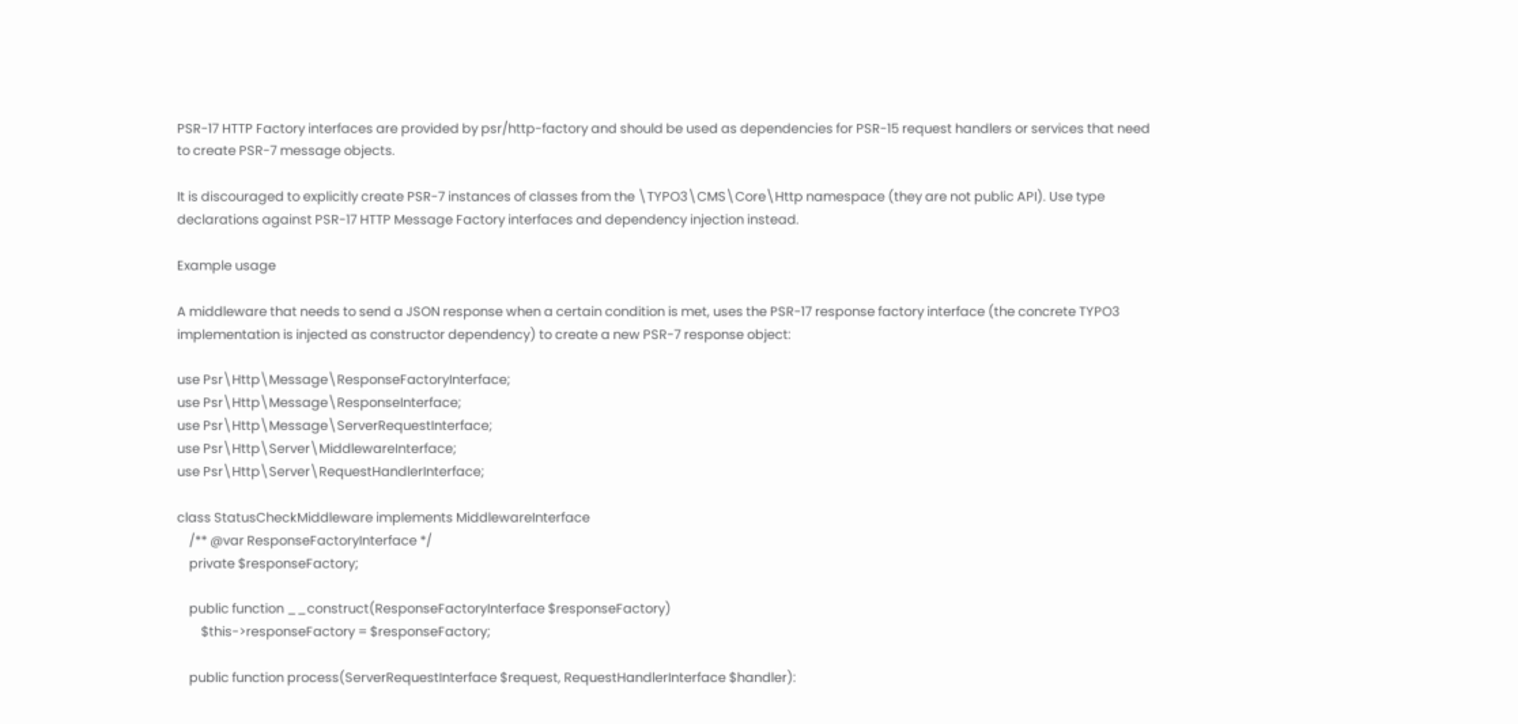PSR-17 HTTP Factory interfaces are provided by psr/http-factory and should be used as dependencies for PSR-15 request handlers or services that need to create PSR-7 message objects.

It is discouraged to explicitly create PSR-7 instances of classes from the \TYPO3\CMS\Core\Http namespace (they are not public API). Use type declarations against PSR-17 HTTP Message Factory interfaces and dependency injection instead.

Example usage

A middleware that needs to send a JSON response when a certain condition is met, uses the PSR-17 response factory interface (the concrete TYPO3 implementation is injected as constructor dependency) to create a new PSR-7 response object:

use Psr\Http\Message\ResponseFactoryInterface;
use Psr\Http\Message\ResponseInterface;
use Psr\Http\Message\ServerRequestInterface;
use Psr\Http\Server\MiddlewareInterface;
use Psr\Http\Server\RequestHandlerInterface;

class StatusCheckMiddleware implements MiddlewareInterface
    /** @var ResponseFactoryInterface */
    private $responseFactory;

    public function __construct(ResponseFactoryInterface $responseFactory)
        $this->responseFactory = $responseFactory;

    public function process(ServerRequestInterface $request, RequestHandlerInterface $handler):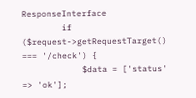ResponseInterface
        if ($request->getRequestTarget() === '/check') {
            $data = ['status' => 'ok'];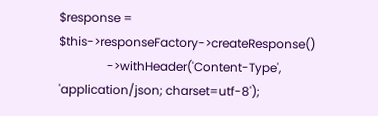$response = $this->responseFactory->createResponse()
                ->withHeader('Content-Type', 'application/json; charset=utf-8');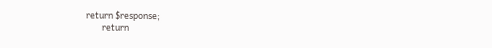return $response;
        return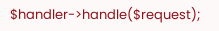$handler->handle($request);